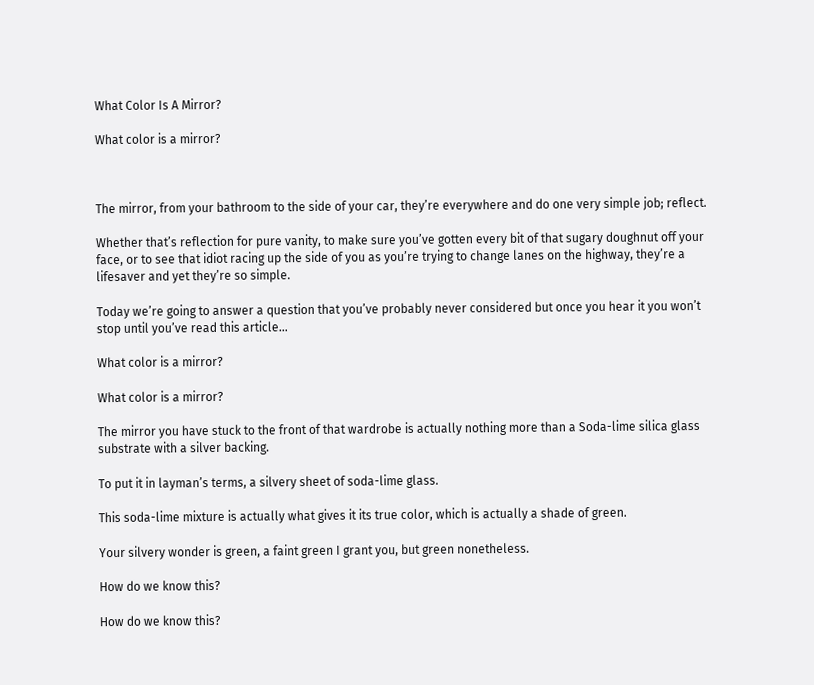What Color Is A Mirror?

What color is a mirror?



The mirror, from your bathroom to the side of your car, they’re everywhere and do one very simple job; reflect.

Whether that’s reflection for pure vanity, to make sure you’ve gotten every bit of that sugary doughnut off your face, or to see that idiot racing up the side of you as you’re trying to change lanes on the highway, they’re a lifesaver and yet they’re so simple.

Today we’re going to answer a question that you’ve probably never considered but once you hear it you won’t stop until you’ve read this article…

What color is a mirror?

What color is a mirror?

The mirror you have stuck to the front of that wardrobe is actually nothing more than a Soda-lime silica glass substrate with a silver backing.

To put it in layman’s terms, a silvery sheet of soda-lime glass.

This soda-lime mixture is actually what gives it its true color, which is actually a shade of green.

Your silvery wonder is green, a faint green I grant you, but green nonetheless.

How do we know this?

How do we know this?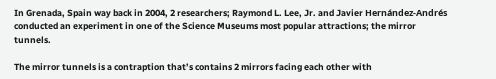In Grenada, Spain way back in 2004, 2 researchers; Raymond L. Lee, Jr. and Javier Hernández-Andrés conducted an experiment in one of the Science Museums most popular attractions; the mirror tunnels.

The mirror tunnels is a contraption that’s contains 2 mirrors facing each other with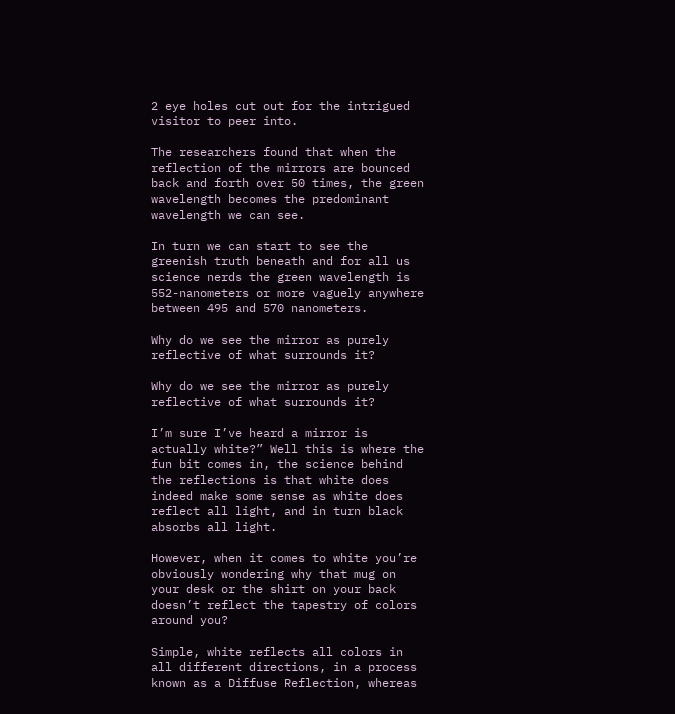2 eye holes cut out for the intrigued visitor to peer into.

The researchers found that when the reflection of the mirrors are bounced back and forth over 50 times, the green wavelength becomes the predominant wavelength we can see.

In turn we can start to see the greenish truth beneath and for all us science nerds the green wavelength is 552-nanometers or more vaguely anywhere between 495 and 570 nanometers.

Why do we see the mirror as purely reflective of what surrounds it?

Why do we see the mirror as purely reflective of what surrounds it?

I’m sure I’ve heard a mirror is actually white?” Well this is where the fun bit comes in, the science behind the reflections is that white does indeed make some sense as white does reflect all light, and in turn black absorbs all light.

However, when it comes to white you’re obviously wondering why that mug on your desk or the shirt on your back doesn’t reflect the tapestry of colors around you?

Simple, white reflects all colors in all different directions, in a process known as a Diffuse Reflection, whereas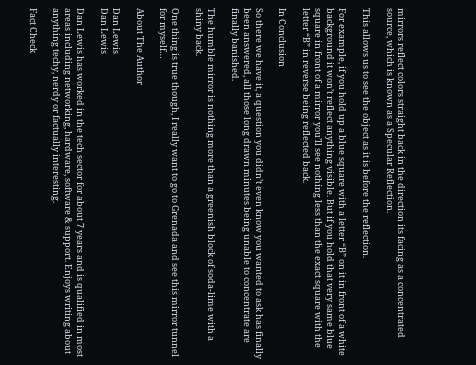mirrors reflect colors straight back in the direction its facing as a concentrated source, which is known as a Specular Reflection.

This allows us to see the object as it is before the reflection.

For example, if you hold up a blue square with a letter “B” on it in front of a white background it won’t reflect anything visible. But if you hold that very same blue square in front of a mirror you’ll see nothing less than the exact square with the letter “B” in reverse being reflected back.

In Conclusion

So there we have it, a question you didn’t even know you wanted to ask has finally been answered, all those long drawn minutes being unable to concentrate are finally banished.

The humble mirror is nothing more than a greenish block of soda-lime with a shiny back.

One thing is true though, I really want to go to Grenada and see this mirror tunnel for myself…

About The Author

Dan Lewis
Dan Lewis

Dan Lewis has worked in the tech sector for about 7 years and is qualified in most areas including networking, hardware, software & support. Enjoys writing about anything techy, nerdy or factually interesting.

Fact Check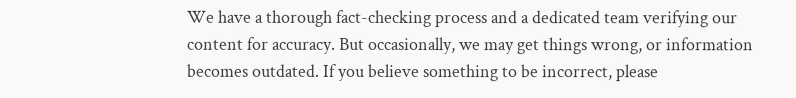We have a thorough fact-checking process and a dedicated team verifying our content for accuracy. But occasionally, we may get things wrong, or information becomes outdated. If you believe something to be incorrect, please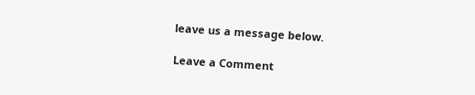leave us a message below.

Leave a Comment